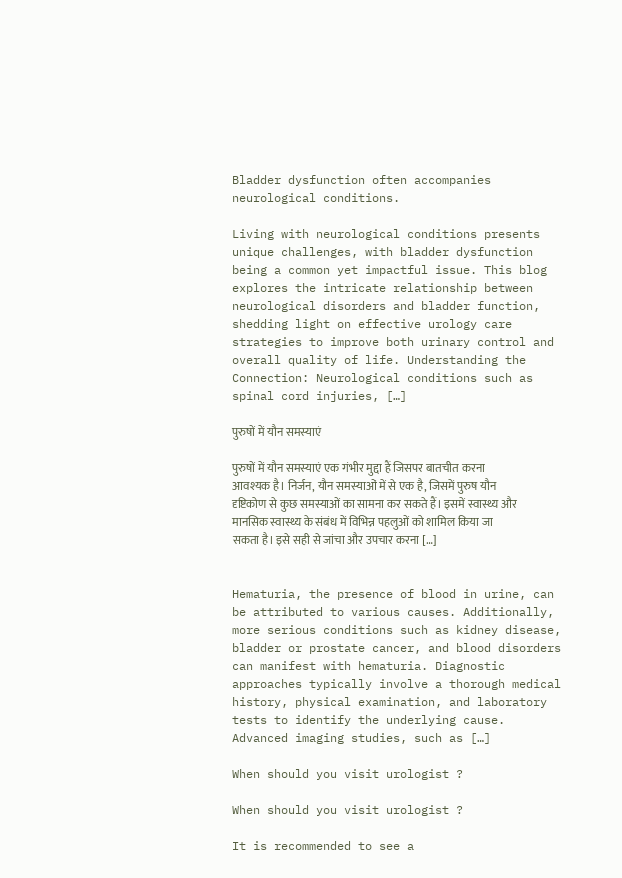Bladder dysfunction often accompanies neurological conditions.

Living with neurological conditions presents unique challenges, with bladder dysfunction being a common yet impactful issue. This blog explores the intricate relationship between neurological disorders and bladder function, shedding light on effective urology care strategies to improve both urinary control and overall quality of life. Understanding the Connection: Neurological conditions such as spinal cord injuries, […]

पुरुषों में यौन समस्याएं

पुरुषों में यौन समस्याएं एक गंभीर मुद्दा हैं जिसपर बातचीत करना आवश्यक है। निर्जन, यौन समस्याओं में से एक है, जिसमें पुरुष यौन दृष्टिकोण से कुछ समस्याओं का सामना कर सकते हैं। इसमें स्वास्थ्य और मानसिक स्वास्थ्य के संबंध में विभिन्न पहलुओं को शामिल किया जा सकता है। इसे सही से जांचा और उपचार करना […]


Hematuria, the presence of blood in urine, can be attributed to various causes. Additionally, more serious conditions such as kidney disease, bladder or prostate cancer, and blood disorders can manifest with hematuria. Diagnostic approaches typically involve a thorough medical history, physical examination, and laboratory tests to identify the underlying cause. Advanced imaging studies, such as […]

When should you visit urologist ?

When should you visit urologist ?

It is recommended to see a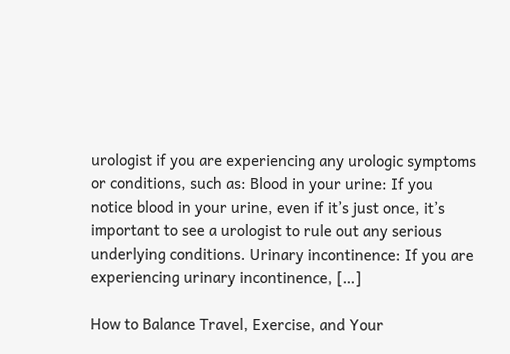urologist if you are experiencing any urologic symptoms or conditions, such as: Blood in your urine: If you notice blood in your urine, even if it’s just once, it’s important to see a urologist to rule out any serious underlying conditions. Urinary incontinence: If you are experiencing urinary incontinence, […]

How to Balance Travel, Exercise, and Your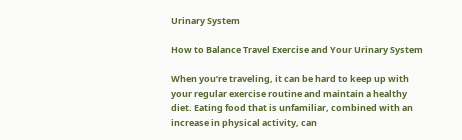Urinary System

How to Balance Travel Exercise and Your Urinary System

When you’re traveling, it can be hard to keep up with your regular exercise routine and maintain a healthy diet. Eating food that is unfamiliar, combined with an increase in physical activity, can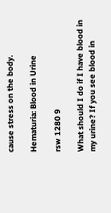cause stress on the body.

Hematuria: Blood in Urine

rsw 1280 9

What should I do if I have blood in my urine? If you see blood in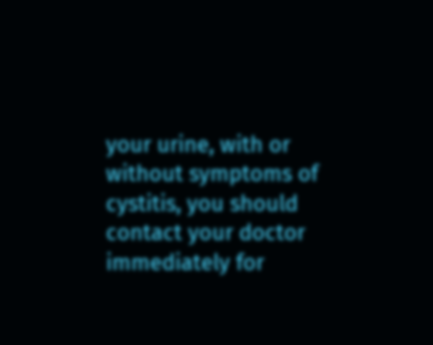your urine, with or without symptoms of cystitis, you should contact your doctor immediately for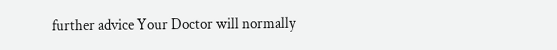further advice Your Doctor will normally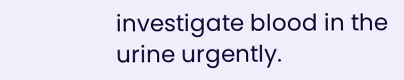investigate blood in the urine urgently.